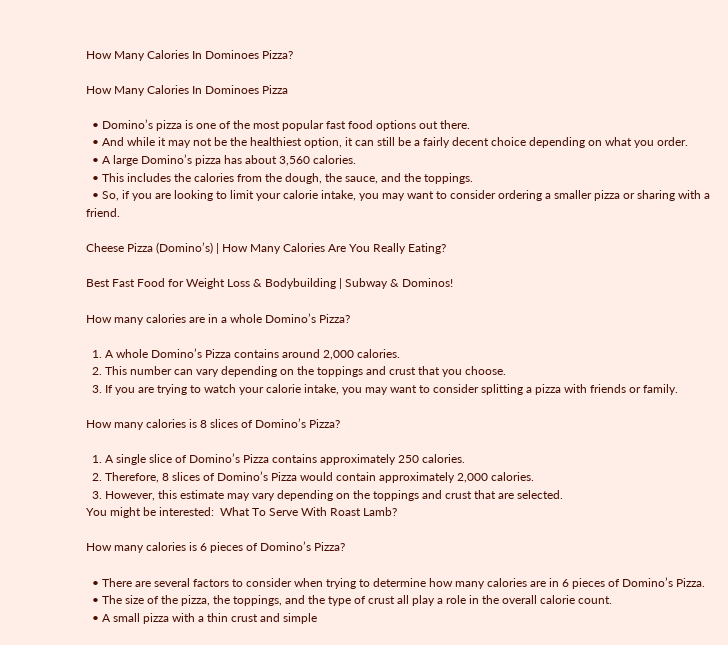How Many Calories In Dominoes Pizza?

How Many Calories In Dominoes Pizza

  • Domino’s pizza is one of the most popular fast food options out there.
  • And while it may not be the healthiest option, it can still be a fairly decent choice depending on what you order.
  • A large Domino’s pizza has about 3,560 calories.
  • This includes the calories from the dough, the sauce, and the toppings.
  • So, if you are looking to limit your calorie intake, you may want to consider ordering a smaller pizza or sharing with a friend.

Cheese Pizza (Domino’s) | How Many Calories Are You Really Eating?

Best Fast Food for Weight Loss & Bodybuilding | Subway & Dominos!

How many calories are in a whole Domino’s Pizza?

  1. A whole Domino’s Pizza contains around 2,000 calories.
  2. This number can vary depending on the toppings and crust that you choose.
  3. If you are trying to watch your calorie intake, you may want to consider splitting a pizza with friends or family.

How many calories is 8 slices of Domino’s Pizza?

  1. A single slice of Domino’s Pizza contains approximately 250 calories.
  2. Therefore, 8 slices of Domino’s Pizza would contain approximately 2,000 calories.
  3. However, this estimate may vary depending on the toppings and crust that are selected.
You might be interested:  What To Serve With Roast Lamb?

How many calories is 6 pieces of Domino’s Pizza?

  • There are several factors to consider when trying to determine how many calories are in 6 pieces of Domino’s Pizza.
  • The size of the pizza, the toppings, and the type of crust all play a role in the overall calorie count.
  • A small pizza with a thin crust and simple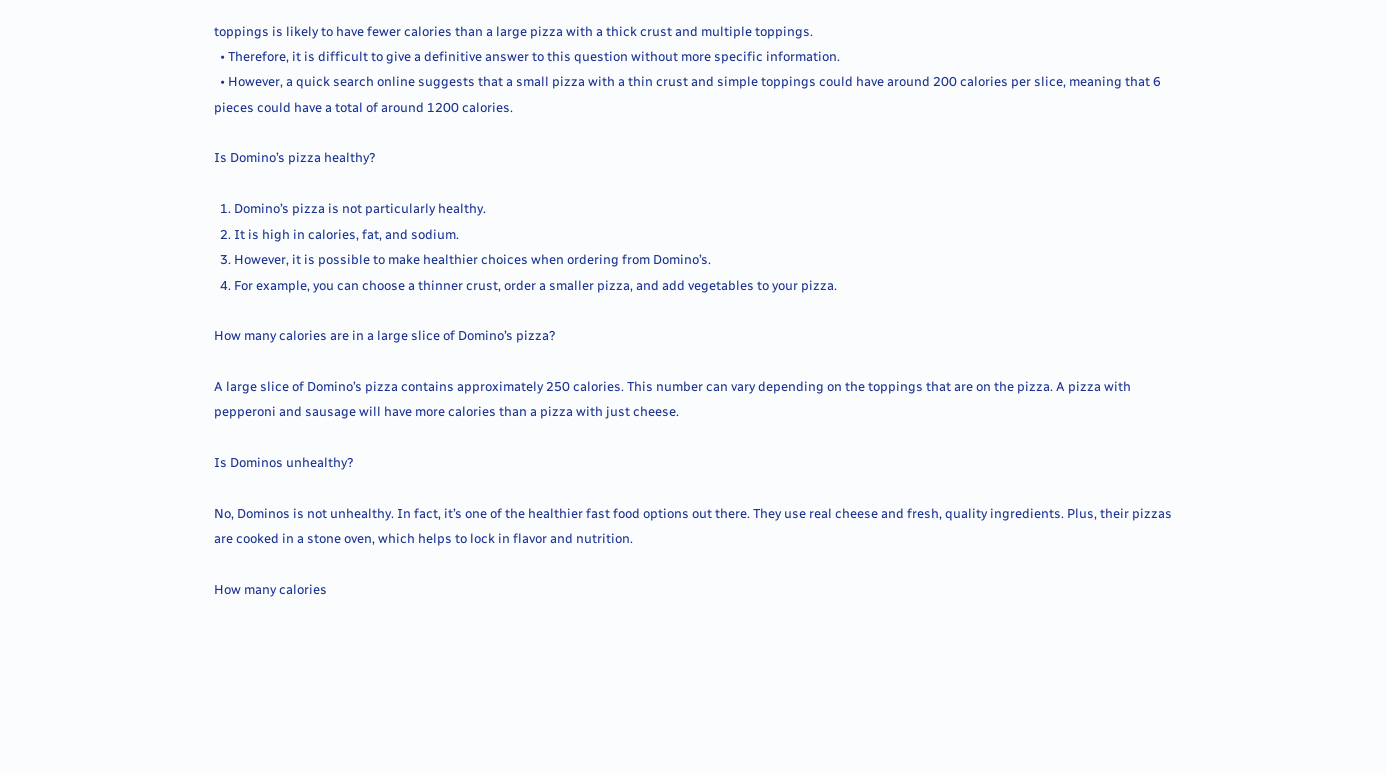toppings is likely to have fewer calories than a large pizza with a thick crust and multiple toppings.
  • Therefore, it is difficult to give a definitive answer to this question without more specific information.
  • However, a quick search online suggests that a small pizza with a thin crust and simple toppings could have around 200 calories per slice, meaning that 6 pieces could have a total of around 1200 calories.

Is Domino’s pizza healthy?

  1. Domino’s pizza is not particularly healthy.
  2. It is high in calories, fat, and sodium.
  3. However, it is possible to make healthier choices when ordering from Domino’s.
  4. For example, you can choose a thinner crust, order a smaller pizza, and add vegetables to your pizza.

How many calories are in a large slice of Domino’s pizza?

A large slice of Domino’s pizza contains approximately 250 calories. This number can vary depending on the toppings that are on the pizza. A pizza with pepperoni and sausage will have more calories than a pizza with just cheese.

Is Dominos unhealthy?

No, Dominos is not unhealthy. In fact, it’s one of the healthier fast food options out there. They use real cheese and fresh, quality ingredients. Plus, their pizzas are cooked in a stone oven, which helps to lock in flavor and nutrition.

How many calories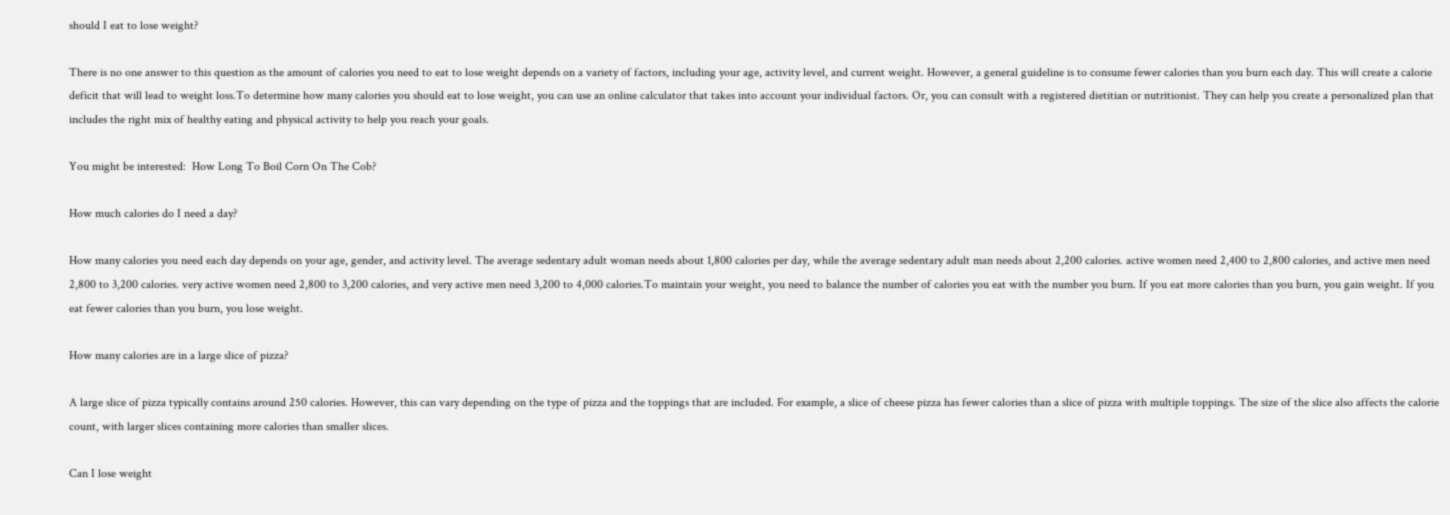should I eat to lose weight?

There is no one answer to this question as the amount of calories you need to eat to lose weight depends on a variety of factors, including your age, activity level, and current weight. However, a general guideline is to consume fewer calories than you burn each day. This will create a calorie deficit that will lead to weight loss.To determine how many calories you should eat to lose weight, you can use an online calculator that takes into account your individual factors. Or, you can consult with a registered dietitian or nutritionist. They can help you create a personalized plan that includes the right mix of healthy eating and physical activity to help you reach your goals.

You might be interested:  How Long To Boil Corn On The Cob?

How much calories do I need a day?

How many calories you need each day depends on your age, gender, and activity level. The average sedentary adult woman needs about 1,800 calories per day, while the average sedentary adult man needs about 2,200 calories. active women need 2,400 to 2,800 calories, and active men need 2,800 to 3,200 calories. very active women need 2,800 to 3,200 calories, and very active men need 3,200 to 4,000 calories.To maintain your weight, you need to balance the number of calories you eat with the number you burn. If you eat more calories than you burn, you gain weight. If you eat fewer calories than you burn, you lose weight.

How many calories are in a large slice of pizza?

A large slice of pizza typically contains around 250 calories. However, this can vary depending on the type of pizza and the toppings that are included. For example, a slice of cheese pizza has fewer calories than a slice of pizza with multiple toppings. The size of the slice also affects the calorie count, with larger slices containing more calories than smaller slices.

Can I lose weight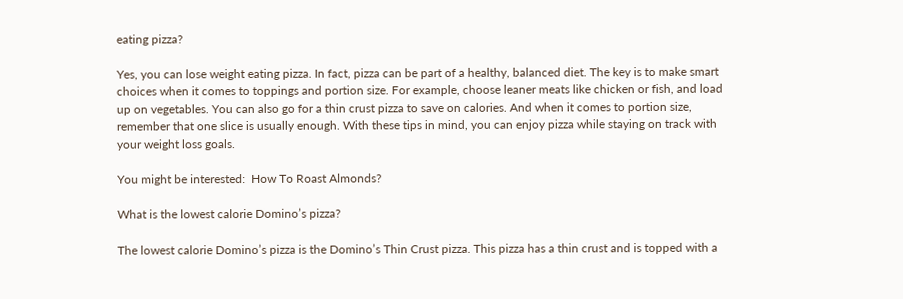eating pizza?

Yes, you can lose weight eating pizza. In fact, pizza can be part of a healthy, balanced diet. The key is to make smart choices when it comes to toppings and portion size. For example, choose leaner meats like chicken or fish, and load up on vegetables. You can also go for a thin crust pizza to save on calories. And when it comes to portion size, remember that one slice is usually enough. With these tips in mind, you can enjoy pizza while staying on track with your weight loss goals.

You might be interested:  How To Roast Almonds?

What is the lowest calorie Domino’s pizza?

The lowest calorie Domino’s pizza is the Domino’s Thin Crust pizza. This pizza has a thin crust and is topped with a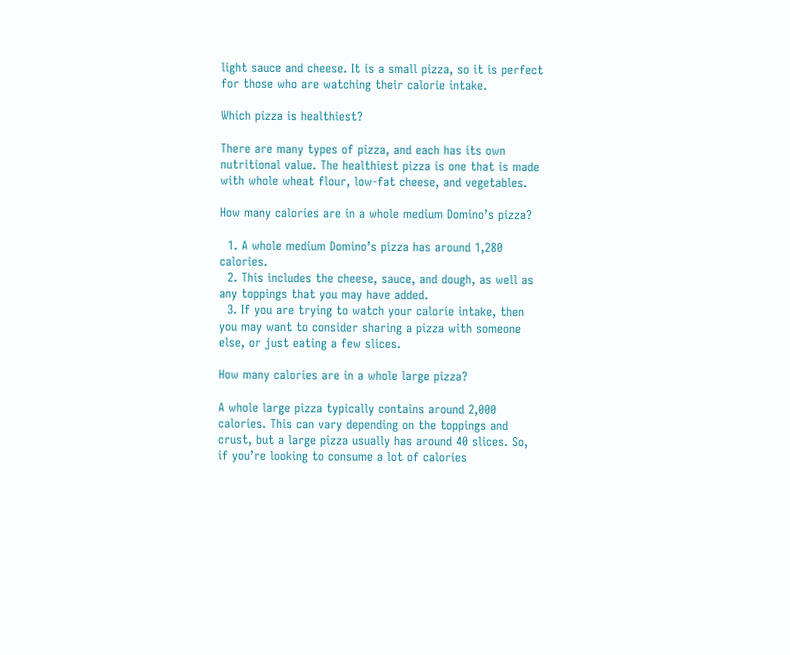light sauce and cheese. It is a small pizza, so it is perfect for those who are watching their calorie intake.

Which pizza is healthiest?

There are many types of pizza, and each has its own nutritional value. The healthiest pizza is one that is made with whole wheat flour, low-fat cheese, and vegetables.

How many calories are in a whole medium Domino’s pizza?

  1. A whole medium Domino’s pizza has around 1,280 calories.
  2. This includes the cheese, sauce, and dough, as well as any toppings that you may have added.
  3. If you are trying to watch your calorie intake, then you may want to consider sharing a pizza with someone else, or just eating a few slices.

How many calories are in a whole large pizza?

A whole large pizza typically contains around 2,000 calories. This can vary depending on the toppings and crust, but a large pizza usually has around 40 slices. So, if you’re looking to consume a lot of calories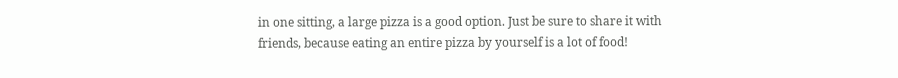in one sitting, a large pizza is a good option. Just be sure to share it with friends, because eating an entire pizza by yourself is a lot of food!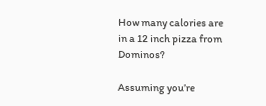How many calories are in a 12 inch pizza from Dominos?

Assuming you’re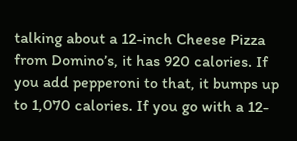talking about a 12-inch Cheese Pizza from Domino’s, it has 920 calories. If you add pepperoni to that, it bumps up to 1,070 calories. If you go with a 12-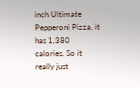inch Ultimate Pepperoni Pizza, it has 1,380 calories. So it really just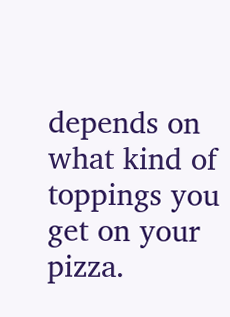depends on what kind of toppings you get on your pizza.